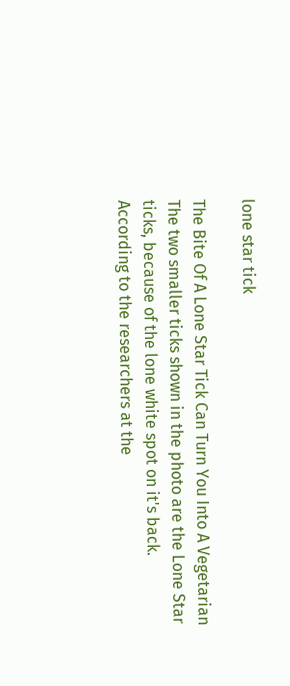lone star tick

The Bite Of A Lone Star Tick Can Turn You Into A Vegetarian
The two smaller ticks shown in the photo are the Lone Star ticks, because of the lone white spot on it's back.
According to the researchers at the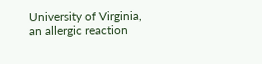University of Virginia, an allergic reaction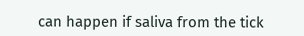can happen if saliva from the tick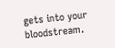gets into your bloodstream.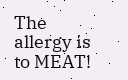The allergy is to MEAT!